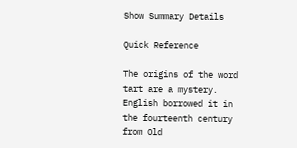Show Summary Details

Quick Reference

The origins of the word tart are a mystery. English borrowed it in the fourteenth century from Old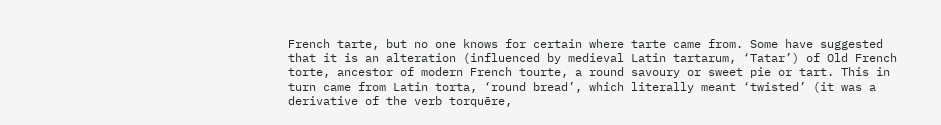French tarte, but no one knows for certain where tarte came from. Some have suggested that it is an alteration (influenced by medieval Latin tartarum, ‘Tatar’) of Old French torte, ancestor of modern French tourte, a round savoury or sweet pie or tart. This in turn came from Latin torta, ‘round bread’, which literally meant ‘twisted’ (it was a derivative of the verb torquēre,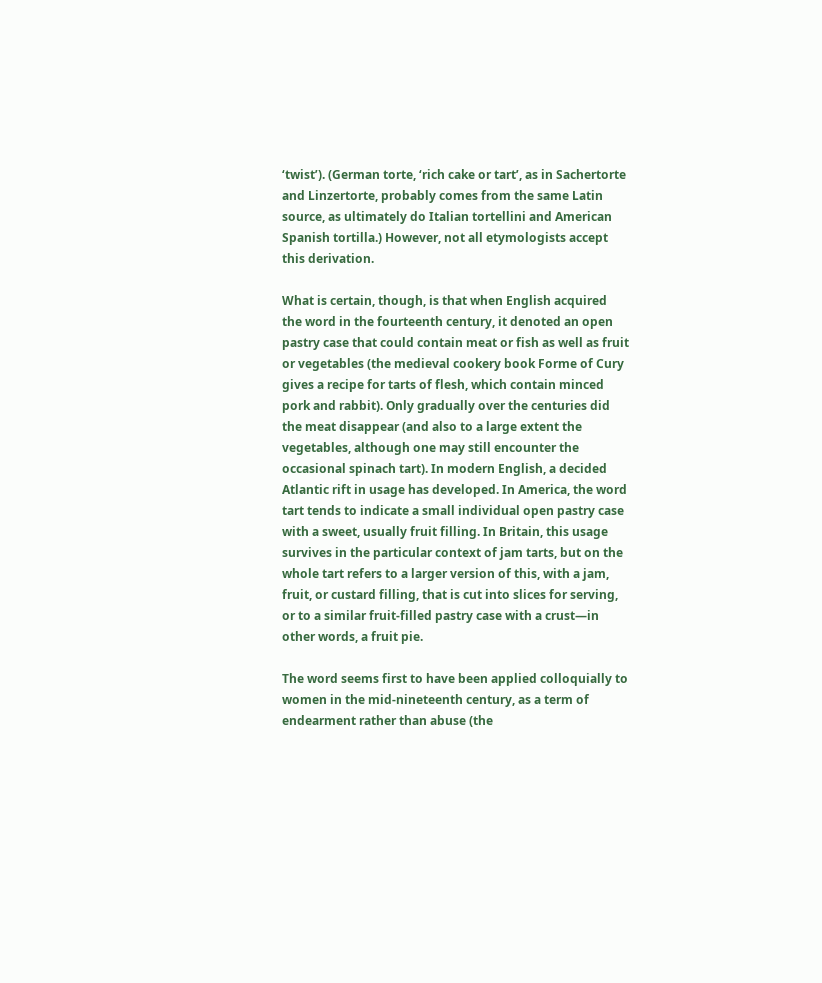‘twist’). (German torte, ‘rich cake or tart’, as in Sachertorte and Linzertorte, probably comes from the same Latin source, as ultimately do Italian tortellini and American Spanish tortilla.) However, not all etymologists accept this derivation.

What is certain, though, is that when English acquired the word in the fourteenth century, it denoted an open pastry case that could contain meat or fish as well as fruit or vegetables (the medieval cookery book Forme of Cury gives a recipe for tarts of flesh, which contain minced pork and rabbit). Only gradually over the centuries did the meat disappear (and also to a large extent the vegetables, although one may still encounter the occasional spinach tart). In modern English, a decided Atlantic rift in usage has developed. In America, the word tart tends to indicate a small individual open pastry case with a sweet, usually fruit filling. In Britain, this usage survives in the particular context of jam tarts, but on the whole tart refers to a larger version of this, with a jam, fruit, or custard filling, that is cut into slices for serving, or to a similar fruit-filled pastry case with a crust—in other words, a fruit pie.

The word seems first to have been applied colloquially to women in the mid-nineteenth century, as a term of endearment rather than abuse (the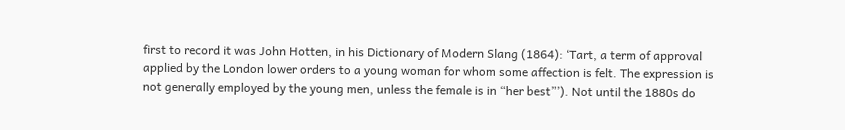first to record it was John Hotten, in his Dictionary of Modern Slang (1864): ‘Tart, a term of approval applied by the London lower orders to a young woman for whom some affection is felt. The expression is not generally employed by the young men, unless the female is in “her best”’). Not until the 1880s do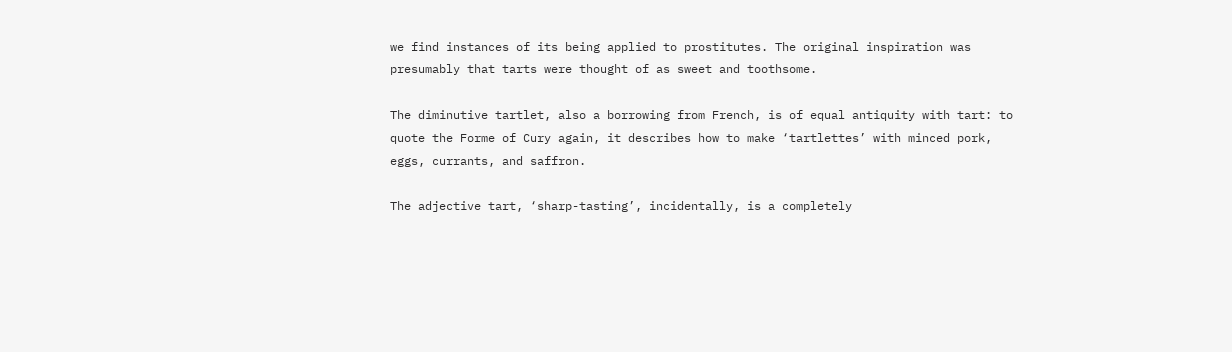we find instances of its being applied to prostitutes. The original inspiration was presumably that tarts were thought of as sweet and toothsome.

The diminutive tartlet, also a borrowing from French, is of equal antiquity with tart: to quote the Forme of Cury again, it describes how to make ‘tartlettes’ with minced pork, eggs, currants, and saffron.

The adjective tart, ‘sharp-tasting’, incidentally, is a completely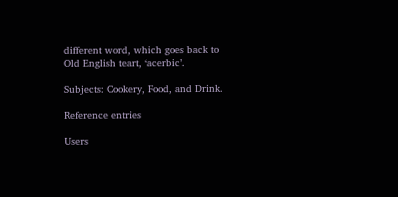different word, which goes back to Old English teart, ‘acerbic’.

Subjects: Cookery, Food, and Drink.

Reference entries

Users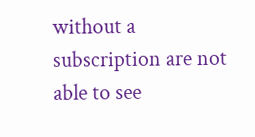without a subscription are not able to see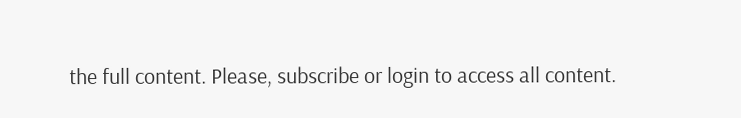the full content. Please, subscribe or login to access all content.